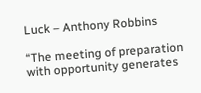Luck – Anthony Robbins

“The meeting of preparation with opportunity generates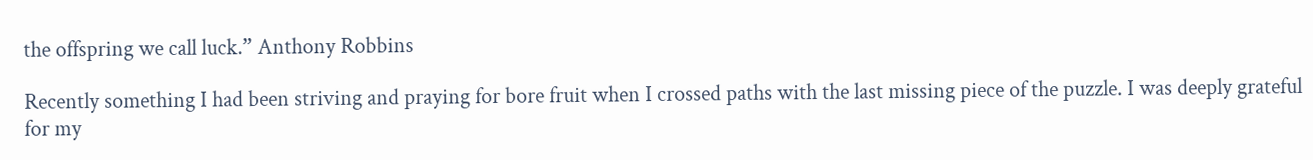the offspring we call luck.” Anthony Robbins

Recently something I had been striving and praying for bore fruit when I crossed paths with the last missing piece of the puzzle. I was deeply grateful for my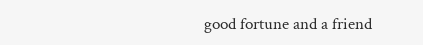good fortune and a friend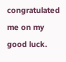congratulated me on my good luck.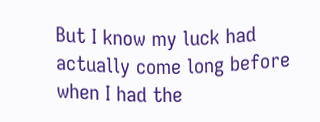But I know my luck had actually come long before when I had the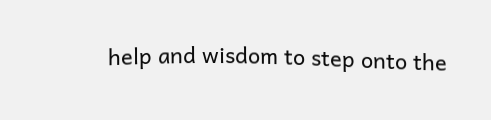help and wisdom to step onto the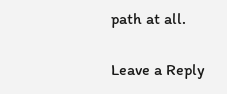path at all.

Leave a Reply